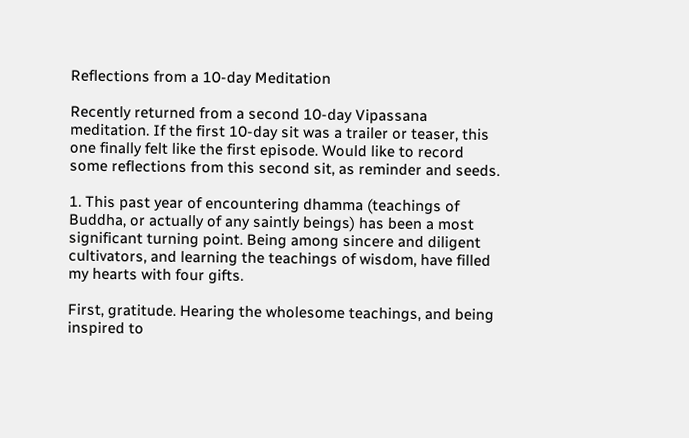Reflections from a 10-day Meditation

Recently returned from a second 10-day Vipassana meditation. If the first 10-day sit was a trailer or teaser, this one finally felt like the first episode. Would like to record some reflections from this second sit, as reminder and seeds.

1. This past year of encountering dhamma (teachings of Buddha, or actually of any saintly beings) has been a most significant turning point. Being among sincere and diligent cultivators, and learning the teachings of wisdom, have filled my hearts with four gifts.

First, gratitude. Hearing the wholesome teachings, and being inspired to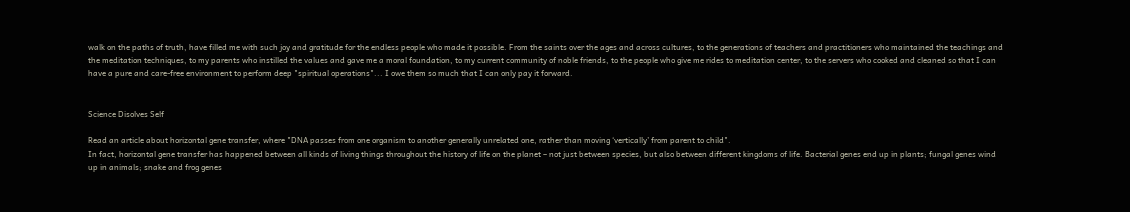walk on the paths of truth, have filled me with such joy and gratitude for the endless people who made it possible. From the saints over the ages and across cultures, to the generations of teachers and practitioners who maintained the teachings and the meditation techniques, to my parents who instilled the values and gave me a moral foundation, to my current community of noble friends, to the people who give me rides to meditation center, to the servers who cooked and cleaned so that I can have a pure and care-free environment to perform deep "spiritual operations"... I owe them so much that I can only pay it forward.


Science Disolves Self

Read an article about horizontal gene transfer, where "DNA passes from one organism to another generally unrelated one, rather than moving ‘vertically’ from parent to child".
In fact, horizontal gene transfer has happened between all kinds of living things throughout the history of life on the planet – not just between species, but also between different kingdoms of life. Bacterial genes end up in plants; fungal genes wind up in animals; snake and frog genes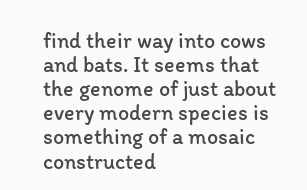find their way into cows and bats. It seems that the genome of just about every modern species is something of a mosaic constructed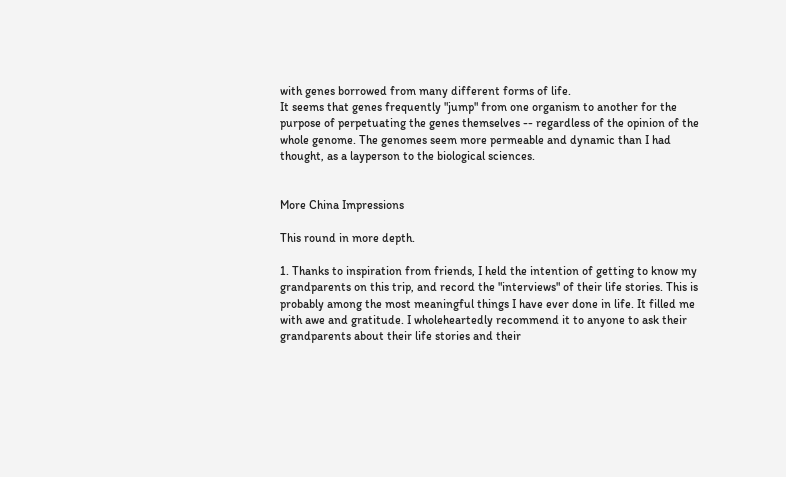with genes borrowed from many different forms of life.
It seems that genes frequently "jump" from one organism to another for the purpose of perpetuating the genes themselves -- regardless of the opinion of the whole genome. The genomes seem more permeable and dynamic than I had thought, as a layperson to the biological sciences.


More China Impressions

This round in more depth.

1. Thanks to inspiration from friends, I held the intention of getting to know my grandparents on this trip, and record the "interviews" of their life stories. This is probably among the most meaningful things I have ever done in life. It filled me with awe and gratitude. I wholeheartedly recommend it to anyone to ask their grandparents about their life stories and their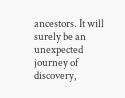ancestors. It will surely be an unexpected journey of discovery,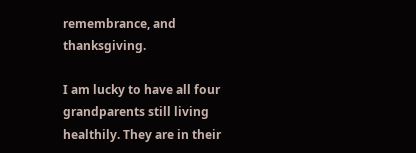remembrance, and thanksgiving.

I am lucky to have all four grandparents still living healthily. They are in their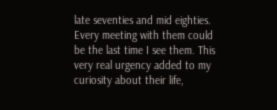late seventies and mid eighties. Every meeting with them could be the last time I see them. This very real urgency added to my curiosity about their life,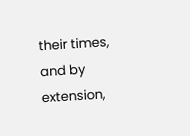their times, and by extension,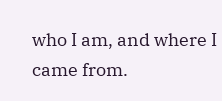who I am, and where I came from.